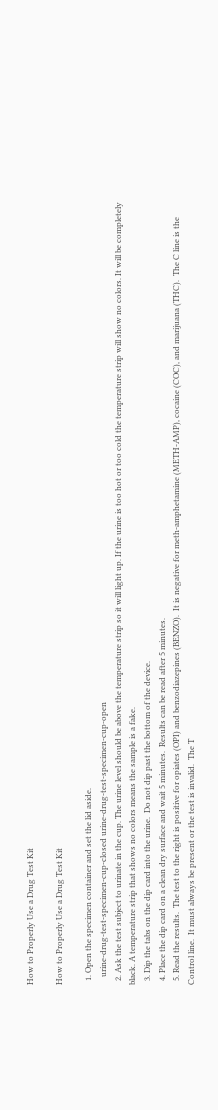How to Properly Use a Drug Test Kit

How to Properly Use a Drug Test Kit

  1. Open the specimen container and set the lid aside.
    urine-drug-test-specimen-cup-closed urine-drug-test-specimen-cup-open
  2. Ask the test subject to urinate in the cup. The urine level should be above the temperature strip so it will light up. If the urine is too hot or too cold the temperature strip will show no colors. It will be completely black. A temperature strip that shows no colors means the sample is a fake.
  3. Dip the tabs on the dip card into the urine.  Do not dip past the bottom of the device.
  4. Place the dip card on a clean dry surface and wait 5 minutes.  Results can be read after 5 minutes.
  5. Read the results.  The test to the right is positive for opiates (OPI) and benzodiazepines (BENZO).  It is negative for meth-amphetamine (METH-AMP), cocaine (COC), and marijuana (THC).  The C line is the Control line.  It must always be present or the test is invalid.  The T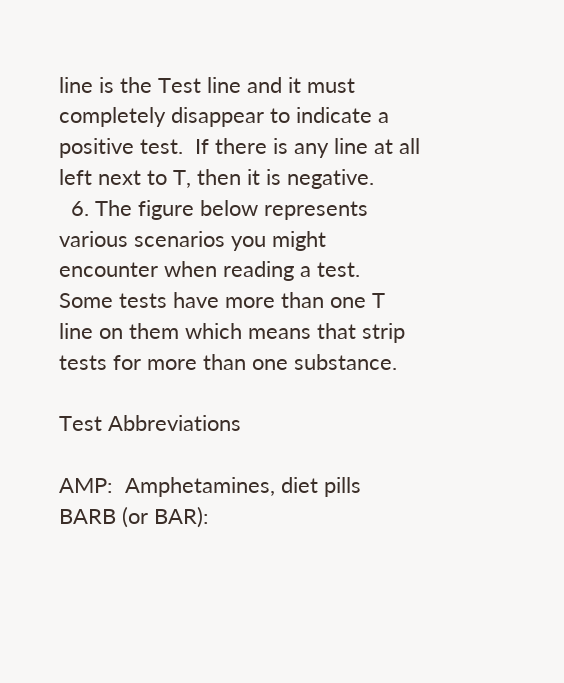line is the Test line and it must completely disappear to indicate a positive test.  If there is any line at all left next to T, then it is negative.
  6. The figure below represents various scenarios you might encounter when reading a test.  Some tests have more than one T line on them which means that strip tests for more than one substance.

Test Abbreviations

AMP:  Amphetamines, diet pills
BARB (or BAR):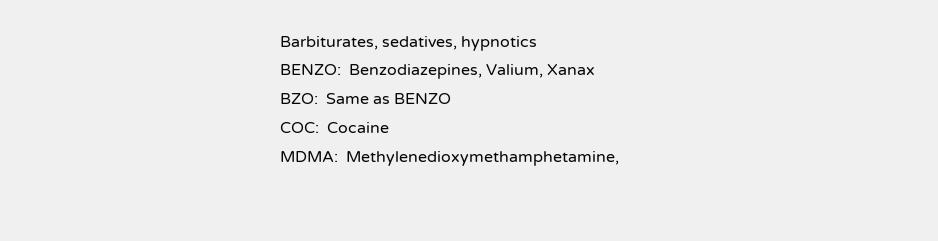Barbiturates, sedatives, hypnotics
BENZO:  Benzodiazepines, Valium, Xanax
BZO:  Same as BENZO
COC:  Cocaine
MDMA:  Methylenedioxymethamphetamine,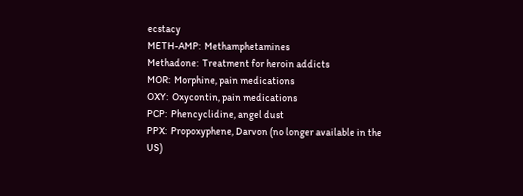ecstacy
METH-AMP:  Methamphetamines
Methadone:  Treatment for heroin addicts
MOR:  Morphine, pain medications
OXY:  Oxycontin, pain medications
PCP:  Phencyclidine, angel dust
PPX:  Propoxyphene, Darvon (no longer available in the US)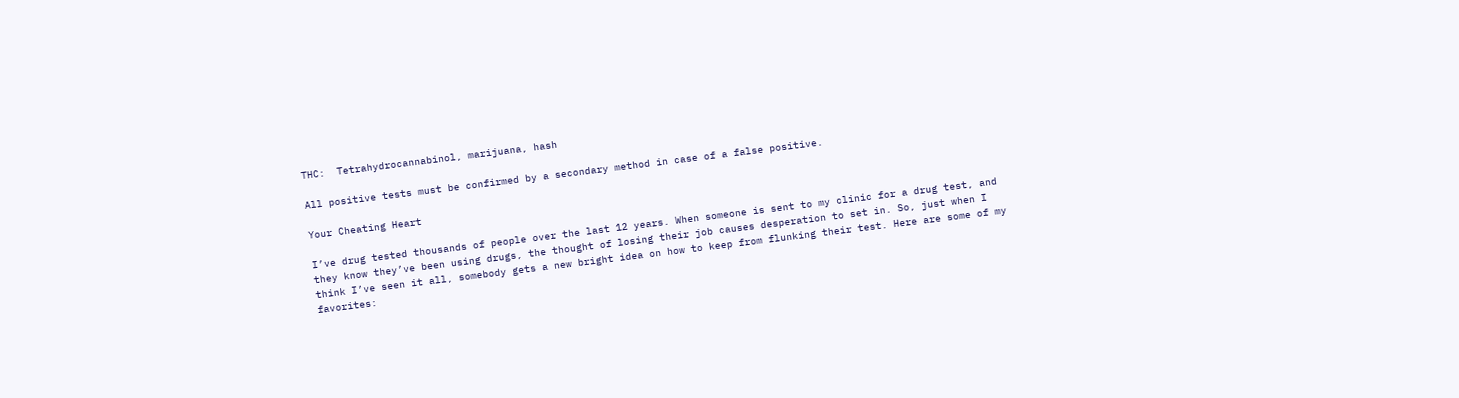THC:  Tetrahydrocannabinol, marijuana, hash

All positive tests must be confirmed by a secondary method in case of a false positive.

Your Cheating Heart

I’ve drug tested thousands of people over the last 12 years. When someone is sent to my clinic for a drug test, and they know they’ve been using drugs, the thought of losing their job causes desperation to set in. So, just when I think I’ve seen it all, somebody gets a new bright idea on how to keep from flunking their test. Here are some of my favorites: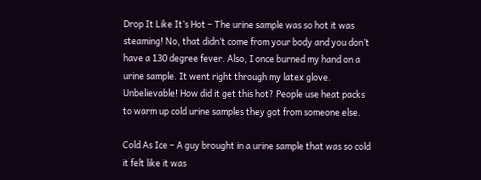Drop It Like It’s Hot – The urine sample was so hot it was steaming! No, that didn’t come from your body and you don’t have a 130 degree fever. Also, I once burned my hand on a urine sample. It went right through my latex glove. Unbelievable! How did it get this hot? People use heat packs to warm up cold urine samples they got from someone else.

Cold As Ice – A guy brought in a urine sample that was so cold it felt like it was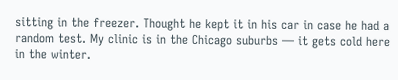sitting in the freezer. Thought he kept it in his car in case he had a random test. My clinic is in the Chicago suburbs — it gets cold here in the winter.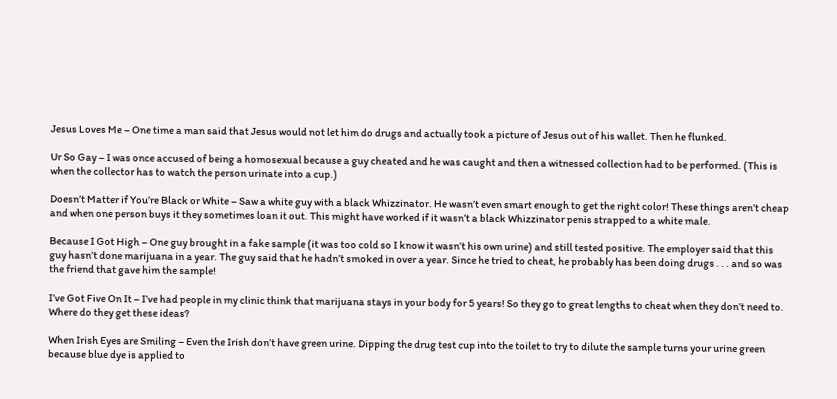Jesus Loves Me – One time a man said that Jesus would not let him do drugs and actually took a picture of Jesus out of his wallet. Then he flunked.

Ur So Gay – I was once accused of being a homosexual because a guy cheated and he was caught and then a witnessed collection had to be performed. (This is when the collector has to watch the person urinate into a cup.)

Doesn’t Matter if You’re Black or White – Saw a white guy with a black Whizzinator. He wasn’t even smart enough to get the right color! These things aren’t cheap and when one person buys it they sometimes loan it out. This might have worked if it wasn’t a black Whizzinator penis strapped to a white male.

Because I Got High – One guy brought in a fake sample (it was too cold so I know it wasn’t his own urine) and still tested positive. The employer said that this guy hasn’t done marijuana in a year. The guy said that he hadn’t smoked in over a year. Since he tried to cheat, he probably has been doing drugs . . . and so was the friend that gave him the sample!

I’ve Got Five On It – I’ve had people in my clinic think that marijuana stays in your body for 5 years! So they go to great lengths to cheat when they don’t need to.  Where do they get these ideas?

When Irish Eyes are Smiling – Even the Irish don’t have green urine. Dipping the drug test cup into the toilet to try to dilute the sample turns your urine green because blue dye is applied to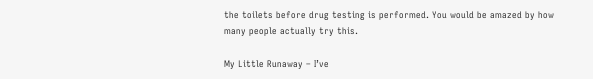the toilets before drug testing is performed. You would be amazed by how many people actually try this.

My Little Runaway – I’ve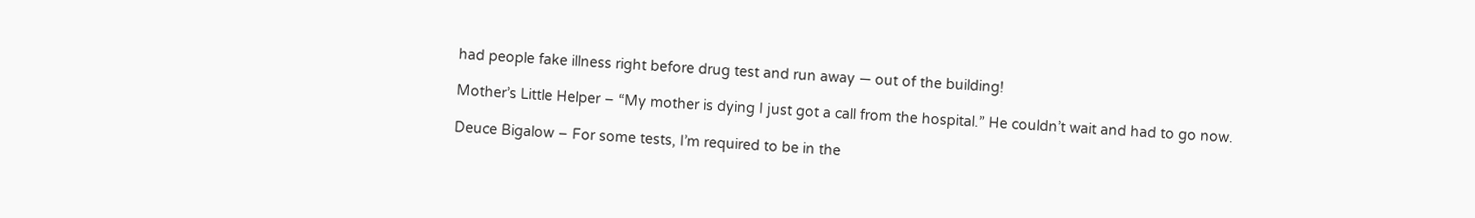had people fake illness right before drug test and run away — out of the building!

Mother’s Little Helper – “My mother is dying I just got a call from the hospital.” He couldn’t wait and had to go now.

Deuce Bigalow – For some tests, I’m required to be in the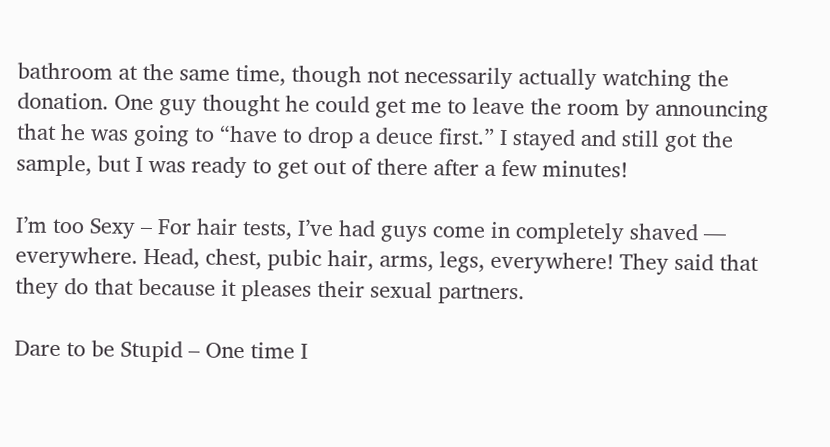bathroom at the same time, though not necessarily actually watching the donation. One guy thought he could get me to leave the room by announcing that he was going to “have to drop a deuce first.” I stayed and still got the sample, but I was ready to get out of there after a few minutes!

I’m too Sexy – For hair tests, I’ve had guys come in completely shaved — everywhere. Head, chest, pubic hair, arms, legs, everywhere! They said that they do that because it pleases their sexual partners.

Dare to be Stupid – One time I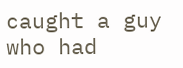caught a guy who had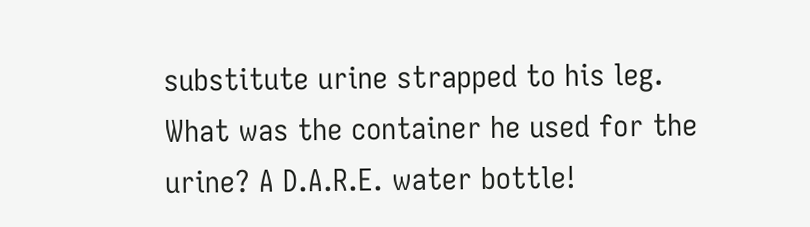substitute urine strapped to his leg. What was the container he used for the urine? A D.A.R.E. water bottle!